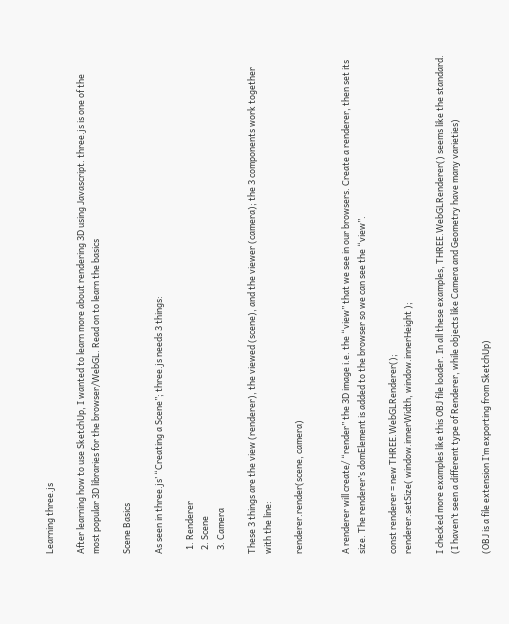Learning three.js

After learning how to use SketchUp, I wanted to learn more about rendering 3D using Javascript. three.js is one of the most popular 3D libraries for the browser/WebGL. Read on to learn the basics

Scene Basics

As seen in three.js’ “Creating a Scene”; three.js needs 3 things:

  1. Renderer
  2. Scene
  3. Camera

These 3 things are the view (renderer), the viewed (scene), and the viewer (camera); the 3 components work together with the line:

renderer.render(scene, camera)


A renderer will create/ “render” the 3D image i.e. the “view” that we see in our browsers. Create a renderer, then set its size. The renderer’s domElement is added to the browser so we can see the “view”.

const renderer = new THREE.WebGLRenderer();
renderer.setSize( window.innerWidth, window.innerHeight );

I checked more examples like this OBJ file loader. In all these examples, THREE.WebGLRenderer() seems like the standard. (I haven’t seen a different type of Renderer, while objects like Camera and Geometry have many varieties)

(OBJ is a file extension I’m exporting from SketchUp)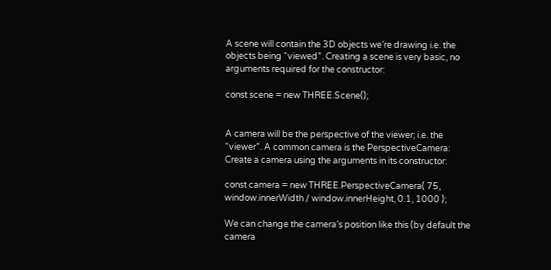A scene will contain the 3D objects we’re drawing i.e. the objects being “viewed”. Creating a scene is very basic, no arguments required for the constructor:

const scene = new THREE.Scene();


A camera will be the perspective of the viewer; i.e. the “viewer”. A common camera is the PerspectiveCamera: Create a camera using the arguments in its constructor:

const camera = new THREE.PerspectiveCamera( 75, window.innerWidth / window.innerHeight, 0.1, 1000 );

We can change the camera’s position like this (by default the camera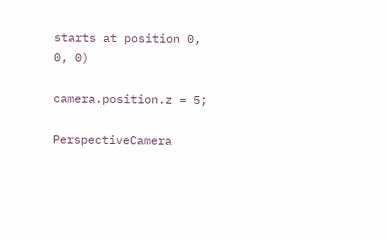starts at position 0, 0, 0)

camera.position.z = 5;

PerspectiveCamera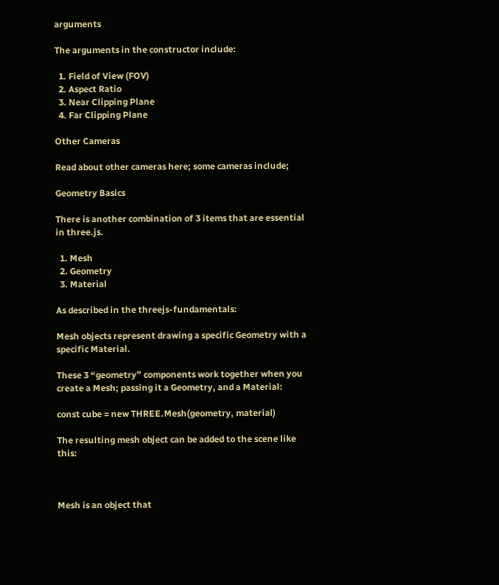arguments

The arguments in the constructor include:

  1. Field of View (FOV)
  2. Aspect Ratio
  3. Near Clipping Plane
  4. Far Clipping Plane

Other Cameras

Read about other cameras here; some cameras include;

Geometry Basics

There is another combination of 3 items that are essential in three.js.

  1. Mesh
  2. Geometry
  3. Material

As described in the threejs-fundamentals:

Mesh objects represent drawing a specific Geometry with a specific Material.

These 3 “geometry” components work together when you create a Mesh; passing it a Geometry, and a Material:

const cube = new THREE.Mesh(geometry, material)

The resulting mesh object can be added to the scene like this:



Mesh is an object that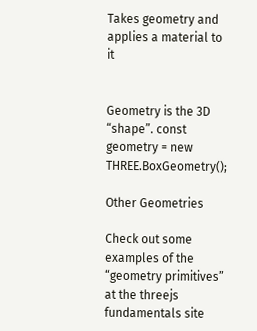Takes geometry and applies a material to it


Geometry is the 3D “shape”. const geometry = new THREE.BoxGeometry();

Other Geometries

Check out some examples of the “geometry primitives” at the threejs fundamentals site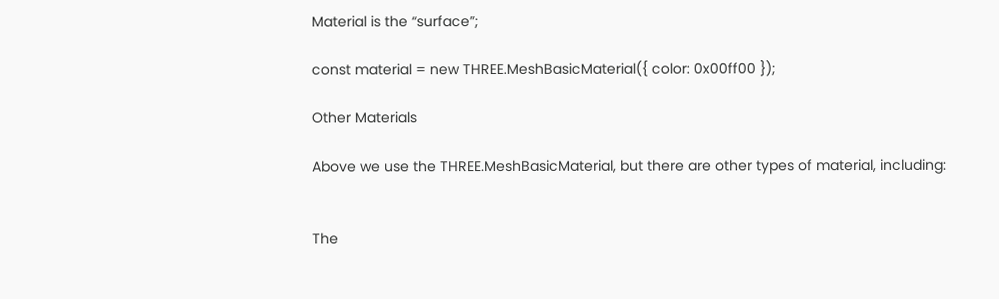Material is the “surface”;

const material = new THREE.MeshBasicMaterial({ color: 0x00ff00 });

Other Materials

Above we use the THREE.MeshBasicMaterial, but there are other types of material, including:


The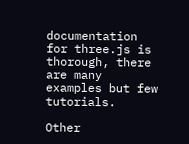documentation for three.js is thorough, there are many examples but few tutorials.

Other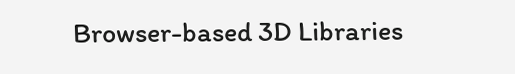Browser-based 3D Libraries